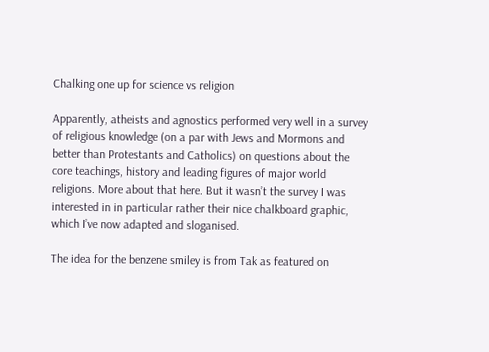Chalking one up for science vs religion

Apparently, atheists and agnostics performed very well in a survey of religious knowledge (on a par with Jews and Mormons and better than Protestants and Catholics) on questions about the core teachings, history and leading figures of major world religions. More about that here. But it wasn’t the survey I was interested in in particular rather their nice chalkboard graphic, which I’ve now adapted and sloganised.

The idea for the benzene smiley is from Tak as featured on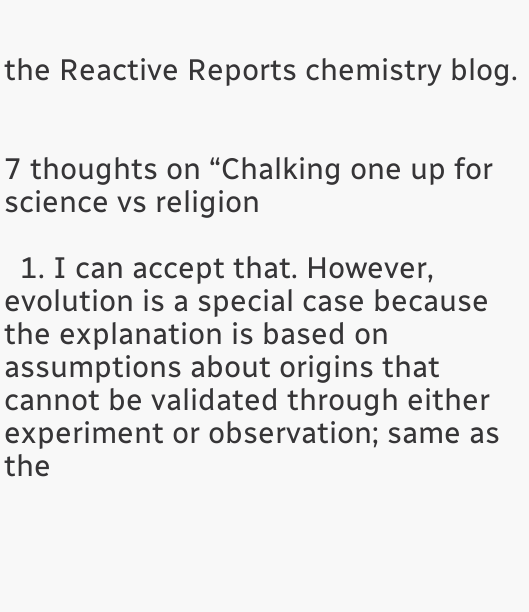the Reactive Reports chemistry blog.


7 thoughts on “Chalking one up for science vs religion

  1. I can accept that. However, evolution is a special case because the explanation is based on assumptions about origins that cannot be validated through either experiment or observation; same as the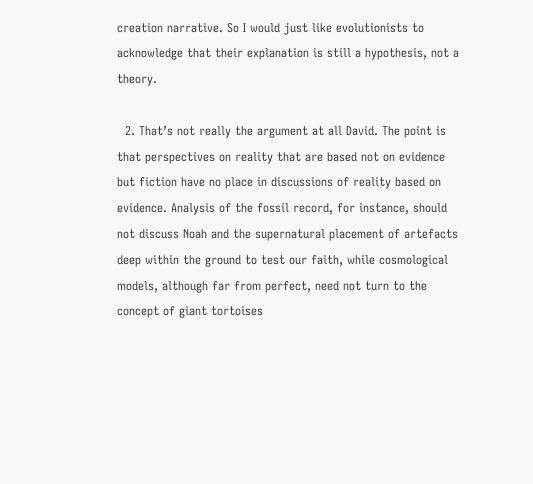creation narrative. So I would just like evolutionists to acknowledge that their explanation is still a hypothesis, not a theory.

  2. That’s not really the argument at all David. The point is that perspectives on reality that are based not on evidence but fiction have no place in discussions of reality based on evidence. Analysis of the fossil record, for instance, should not discuss Noah and the supernatural placement of artefacts deep within the ground to test our faith, while cosmological models, although far from perfect, need not turn to the concept of giant tortoises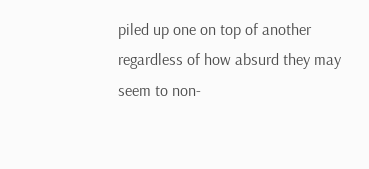piled up one on top of another regardless of how absurd they may seem to non-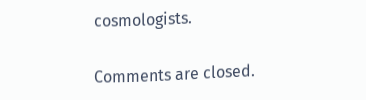cosmologists.

Comments are closed.